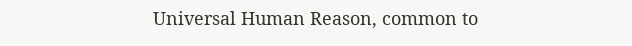Universal Human Reason, common to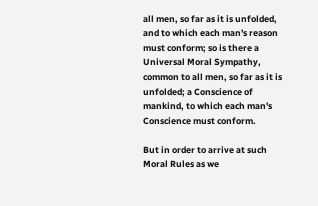all men, so far as it is unfolded, and to which each man's reason must conform; so is there a Universal Moral Sympathy, common to all men, so far as it is unfolded; a Conscience of mankind, to which each man's Conscience must conform.

But in order to arrive at such Moral Rules as we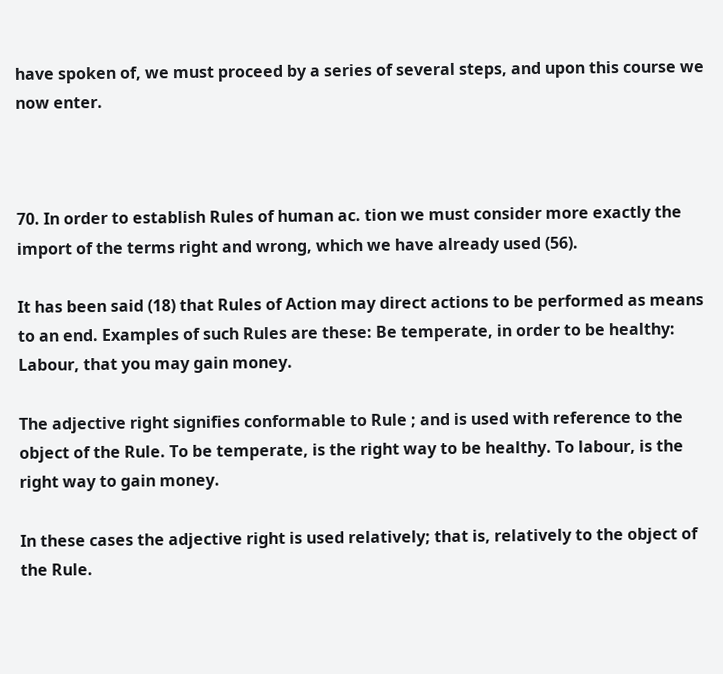have spoken of, we must proceed by a series of several steps, and upon this course we now enter.



70. In order to establish Rules of human ac. tion we must consider more exactly the import of the terms right and wrong, which we have already used (56).

It has been said (18) that Rules of Action may direct actions to be performed as means to an end. Examples of such Rules are these: Be temperate, in order to be healthy: Labour, that you may gain money.

The adjective right signifies conformable to Rule ; and is used with reference to the object of the Rule. To be temperate, is the right way to be healthy. To labour, is the right way to gain money.

In these cases the adjective right is used relatively; that is, relatively to the object of the Rule.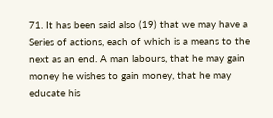71. It has been said also (19) that we may have a Series of actions, each of which is a means to the next as an end. A man labours, that he may gain money he wishes to gain money, that he may educate his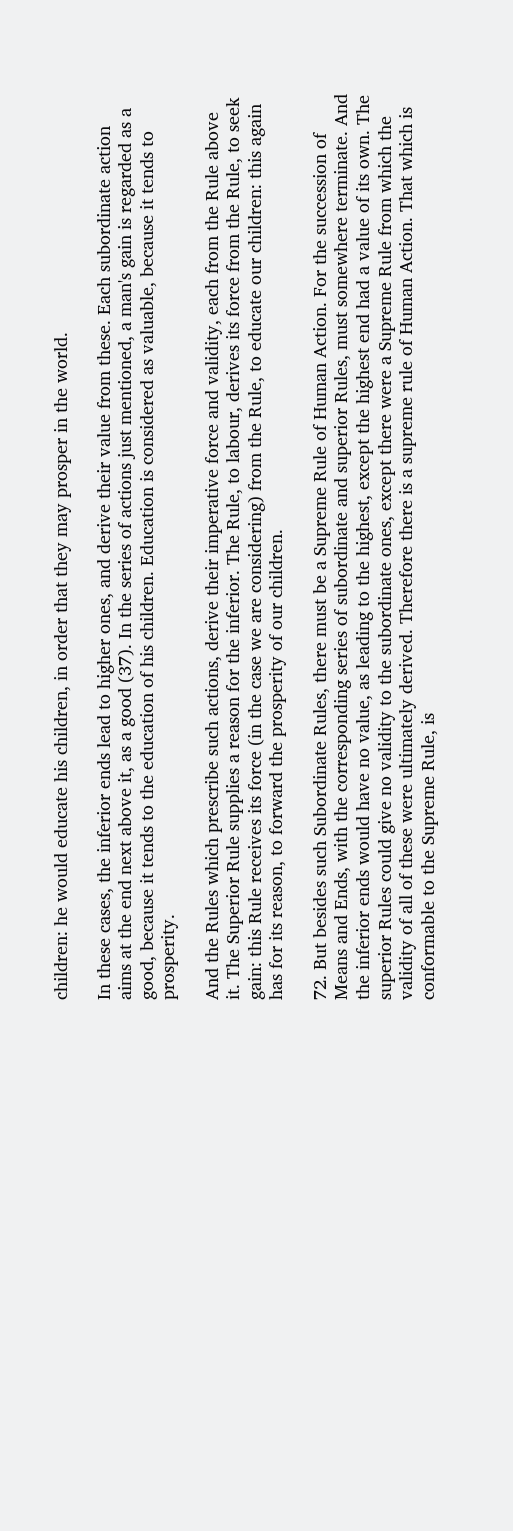children: he would educate his children, in order that they may prosper in the world.

In these cases, the inferior ends lead to higher ones, and derive their value from these. Each subordinate action aims at the end next above it, as a good (37). In the series of actions just mentioned, a man's gain is regarded as a good, because it tends to the education of his children. Education is considered as valuable, because it tends to prosperity.

And the Rules which prescribe such actions, derive their imperative force and validity, each from the Rule above it. The Superior Rule supplies a reason for the inferior. The Rule, to labour, derives its force from the Rule, to seek gain: this Rule receives its force (in the case we are considering) from the Rule, to educate our children: this again has for its reason, to forward the prosperity of our children.

72. But besides such Subordinate Rules, there must be a Supreme Rule of Human Action. For the succession of Means and Ends, with the corresponding series of subordinate and superior Rules, must somewhere terminate. And the inferior ends would have no value, as leading to the highest, except the highest end had a value of its own. The superior Rules could give no validity to the subordinate ones, except there were a Supreme Rule from which the validity of all of these were ultimately derived. Therefore there is a supreme rule of Human Action. That which is conformable to the Supreme Rule, is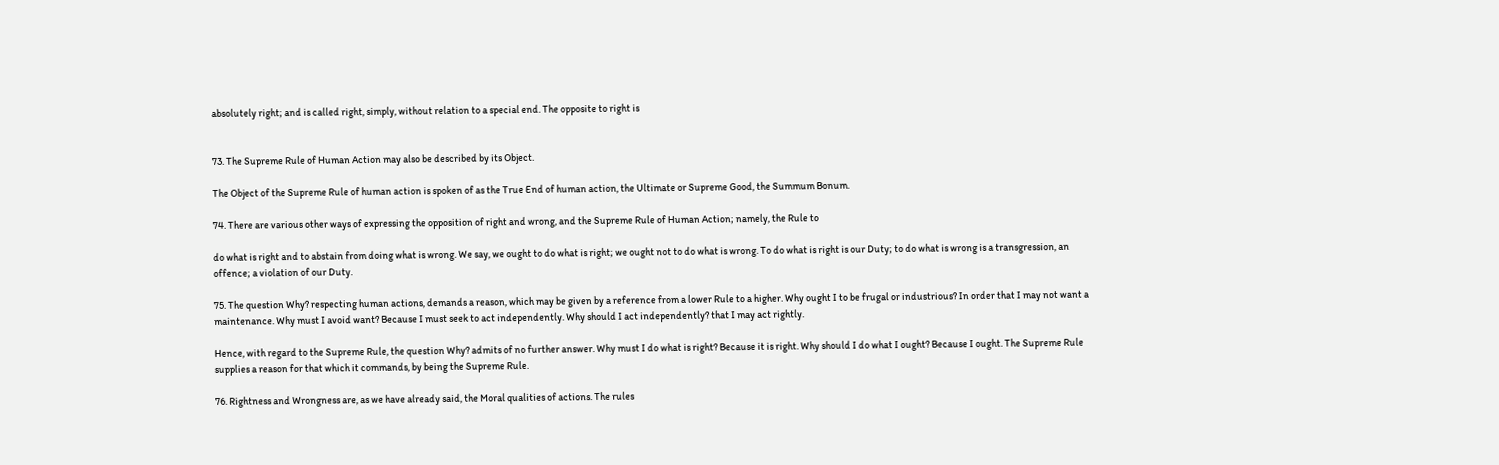absolutely right; and is called right, simply, without relation to a special end. The opposite to right is


73. The Supreme Rule of Human Action may also be described by its Object.

The Object of the Supreme Rule of human action is spoken of as the True End of human action, the Ultimate or Supreme Good, the Summum Bonum.

74. There are various other ways of expressing the opposition of right and wrong, and the Supreme Rule of Human Action; namely, the Rule to

do what is right and to abstain from doing what is wrong. We say, we ought to do what is right; we ought not to do what is wrong. To do what is right is our Duty; to do what is wrong is a transgression, an offence; a violation of our Duty.

75. The question Why? respecting human actions, demands a reason, which may be given by a reference from a lower Rule to a higher. Why ought I to be frugal or industrious? In order that I may not want a maintenance. Why must I avoid want? Because I must seek to act independently. Why should I act independently? that I may act rightly.

Hence, with regard to the Supreme Rule, the question Why? admits of no further answer. Why must I do what is right? Because it is right. Why should I do what I ought? Because I ought. The Supreme Rule supplies a reason for that which it commands, by being the Supreme Rule.

76. Rightness and Wrongness are, as we have already said, the Moral qualities of actions. The rules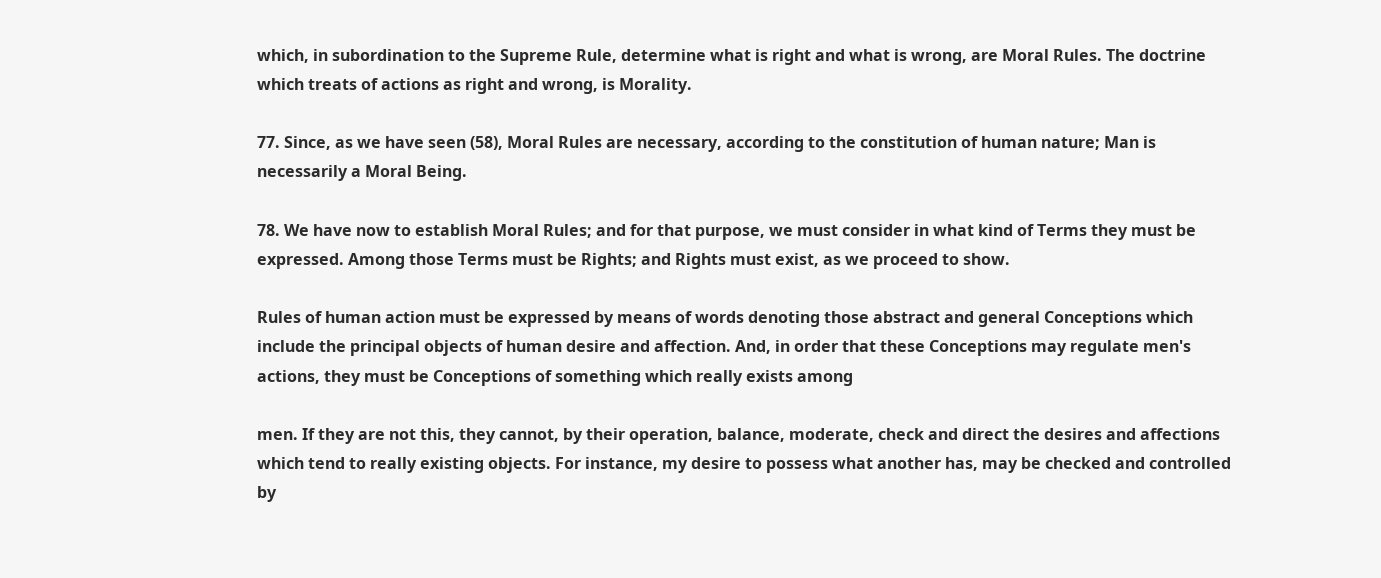which, in subordination to the Supreme Rule, determine what is right and what is wrong, are Moral Rules. The doctrine which treats of actions as right and wrong, is Morality.

77. Since, as we have seen (58), Moral Rules are necessary, according to the constitution of human nature; Man is necessarily a Moral Being.

78. We have now to establish Moral Rules; and for that purpose, we must consider in what kind of Terms they must be expressed. Among those Terms must be Rights; and Rights must exist, as we proceed to show.

Rules of human action must be expressed by means of words denoting those abstract and general Conceptions which include the principal objects of human desire and affection. And, in order that these Conceptions may regulate men's actions, they must be Conceptions of something which really exists among

men. If they are not this, they cannot, by their operation, balance, moderate, check and direct the desires and affections which tend to really existing objects. For instance, my desire to possess what another has, may be checked and controlled by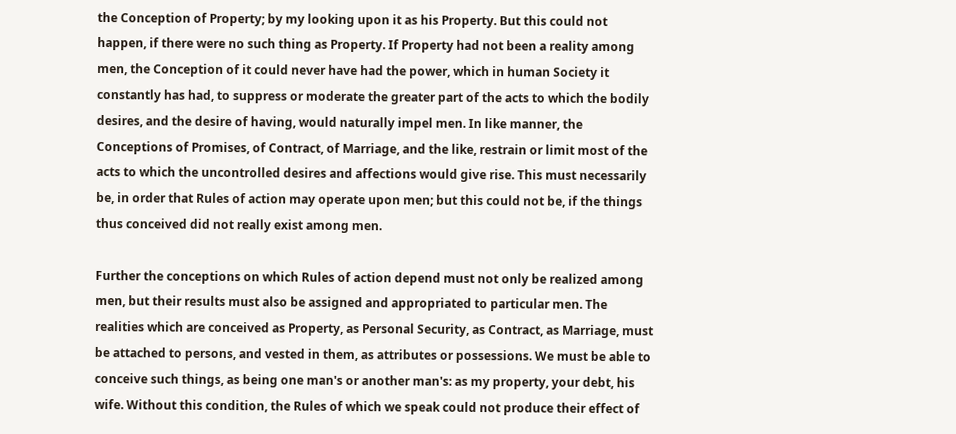the Conception of Property; by my looking upon it as his Property. But this could not happen, if there were no such thing as Property. If Property had not been a reality among men, the Conception of it could never have had the power, which in human Society it constantly has had, to suppress or moderate the greater part of the acts to which the bodily desires, and the desire of having, would naturally impel men. In like manner, the Conceptions of Promises, of Contract, of Marriage, and the like, restrain or limit most of the acts to which the uncontrolled desires and affections would give rise. This must necessarily be, in order that Rules of action may operate upon men; but this could not be, if the things thus conceived did not really exist among men.

Further the conceptions on which Rules of action depend must not only be realized among men, but their results must also be assigned and appropriated to particular men. The realities which are conceived as Property, as Personal Security, as Contract, as Marriage, must be attached to persons, and vested in them, as attributes or possessions. We must be able to conceive such things, as being one man's or another man's: as my property, your debt, his wife. Without this condition, the Rules of which we speak could not produce their effect of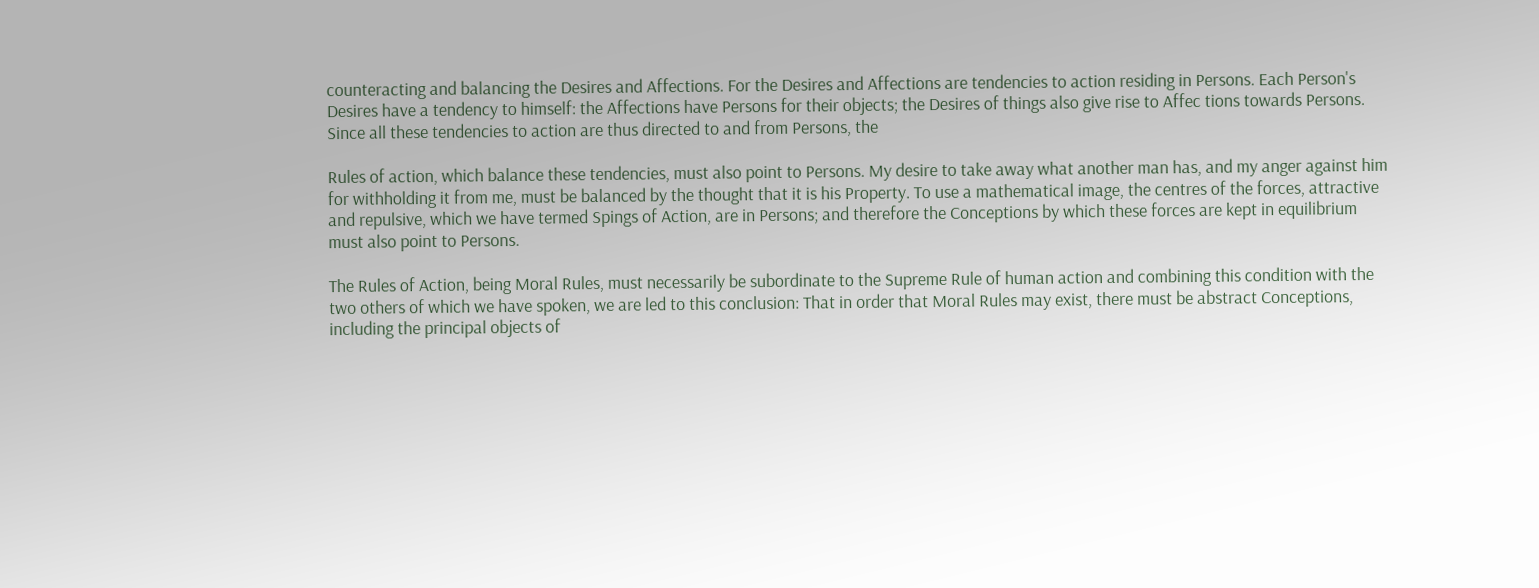counteracting and balancing the Desires and Affections. For the Desires and Affections are tendencies to action residing in Persons. Each Person's Desires have a tendency to himself: the Affections have Persons for their objects; the Desires of things also give rise to Affec tions towards Persons. Since all these tendencies to action are thus directed to and from Persons, the

Rules of action, which balance these tendencies, must also point to Persons. My desire to take away what another man has, and my anger against him for withholding it from me, must be balanced by the thought that it is his Property. To use a mathematical image, the centres of the forces, attractive and repulsive, which we have termed Spings of Action, are in Persons; and therefore the Conceptions by which these forces are kept in equilibrium must also point to Persons.

The Rules of Action, being Moral Rules, must necessarily be subordinate to the Supreme Rule of human action and combining this condition with the two others of which we have spoken, we are led to this conclusion: That in order that Moral Rules may exist, there must be abstract Conceptions, including the principal objects of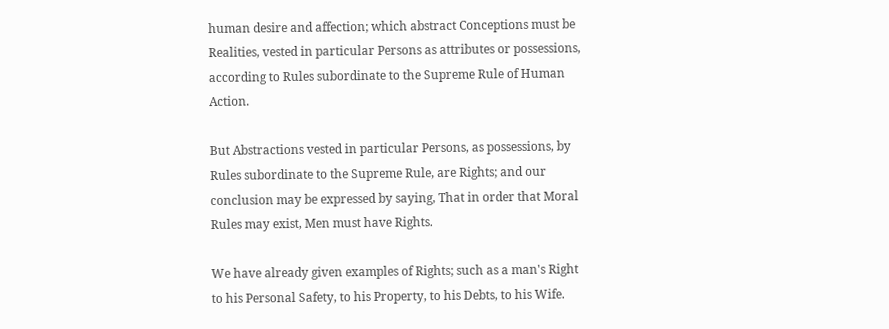human desire and affection; which abstract Conceptions must be Realities, vested in particular Persons as attributes or possessions, according to Rules subordinate to the Supreme Rule of Human Action.

But Abstractions vested in particular Persons, as possessions, by Rules subordinate to the Supreme Rule, are Rights; and our conclusion may be expressed by saying, That in order that Moral Rules may exist, Men must have Rights.

We have already given examples of Rights; such as a man's Right to his Personal Safety, to his Property, to his Debts, to his Wife.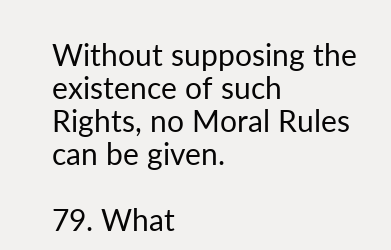Without supposing the existence of such Rights, no Moral Rules can be given.

79. What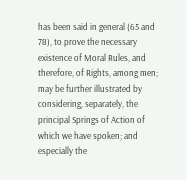has been said in general (65 and 78), to prove the necessary existence of Moral Rules, and therefore, of Rights, among men; may be further illustrated by considering, separately, the principal Springs of Action of which we have spoken; and especially the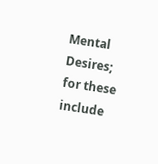Mental Desires; for these include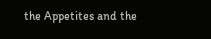the Appetites and the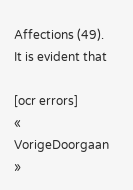Affections (49). It is evident that

[ocr errors]
« VorigeDoorgaan »